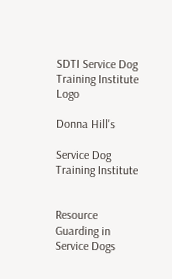SDTI Service Dog Training Institute Logo

Donna Hill's

Service Dog Training Institute


Resource Guarding in Service Dogs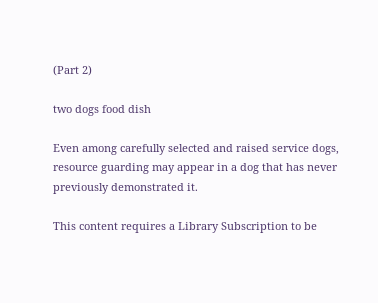(Part 2)

two dogs food dish

Even among carefully selected and raised service dogs, resource guarding may appear in a dog that has never previously demonstrated it.

This content requires a Library Subscription to be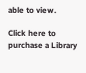able to view.

Click here to purchase a Library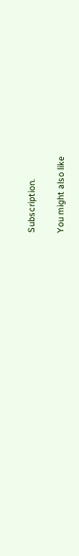Subscription.

You might also like